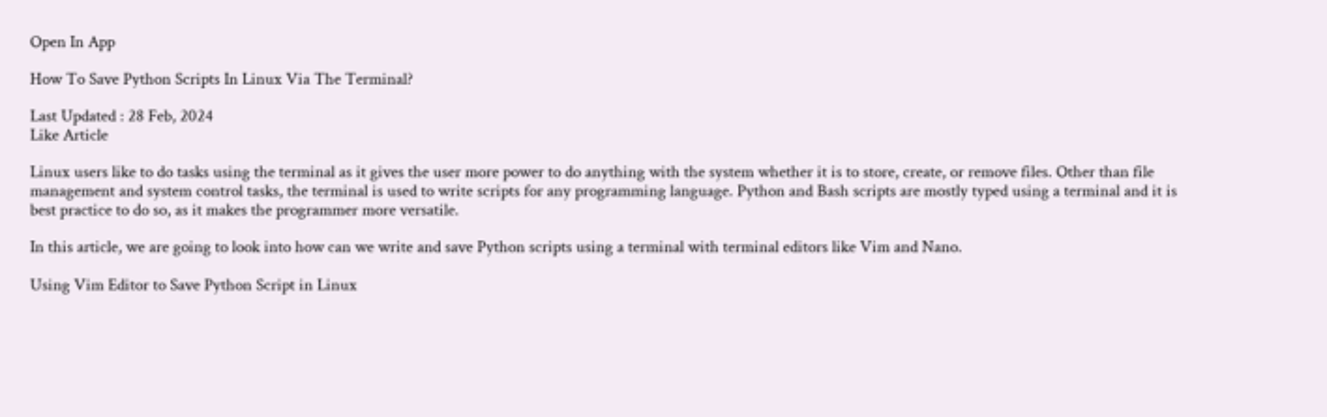Open In App

How To Save Python Scripts In Linux Via The Terminal?

Last Updated : 28 Feb, 2024
Like Article

Linux users like to do tasks using the terminal as it gives the user more power to do anything with the system whether it is to store, create, or remove files. Other than file management and system control tasks, the terminal is used to write scripts for any programming language. Python and Bash scripts are mostly typed using a terminal and it is best practice to do so, as it makes the programmer more versatile.

In this article, we are going to look into how can we write and save Python scripts using a terminal with terminal editors like Vim and Nano.

Using Vim Editor to Save Python Script in Linux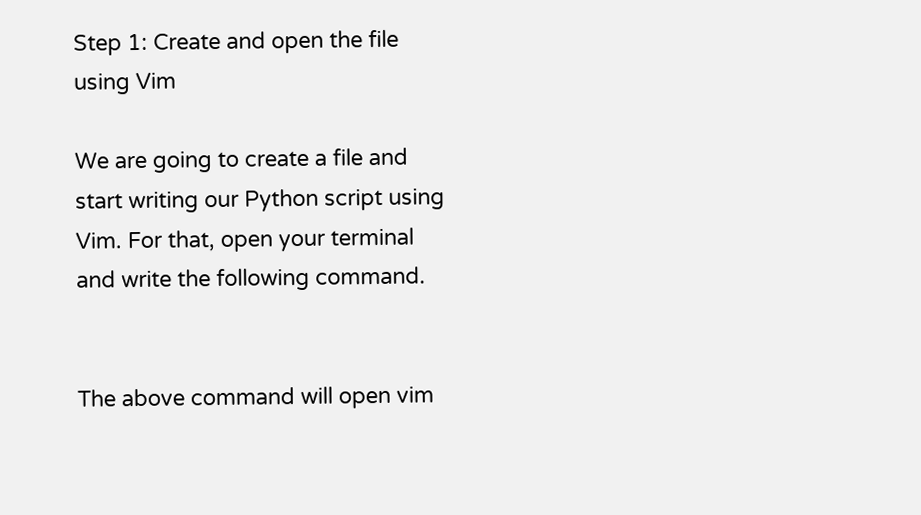Step 1: Create and open the file using Vim

We are going to create a file and start writing our Python script using Vim. For that, open your terminal and write the following command.


The above command will open vim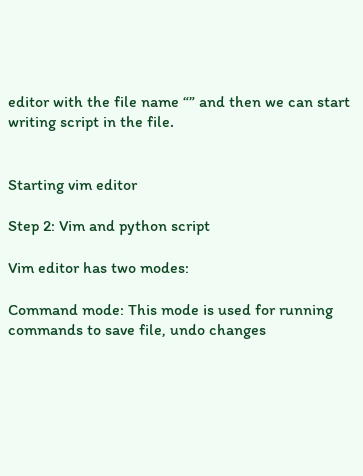editor with the file name “” and then we can start writing script in the file.


Starting vim editor

Step 2: Vim and python script

Vim editor has two modes:

Command mode: This mode is used for running commands to save file, undo changes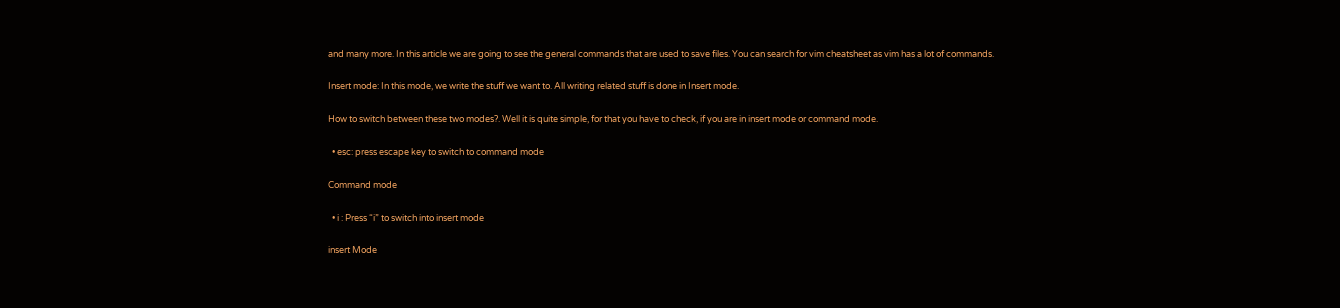and many more. In this article we are going to see the general commands that are used to save files. You can search for vim cheatsheet as vim has a lot of commands.

Insert mode: In this mode, we write the stuff we want to. All writing related stuff is done in Insert mode.

How to switch between these two modes?. Well it is quite simple, for that you have to check, if you are in insert mode or command mode.

  • esc: press escape key to switch to command mode

Command mode

  • i : Press “i” to switch into insert mode

insert Mode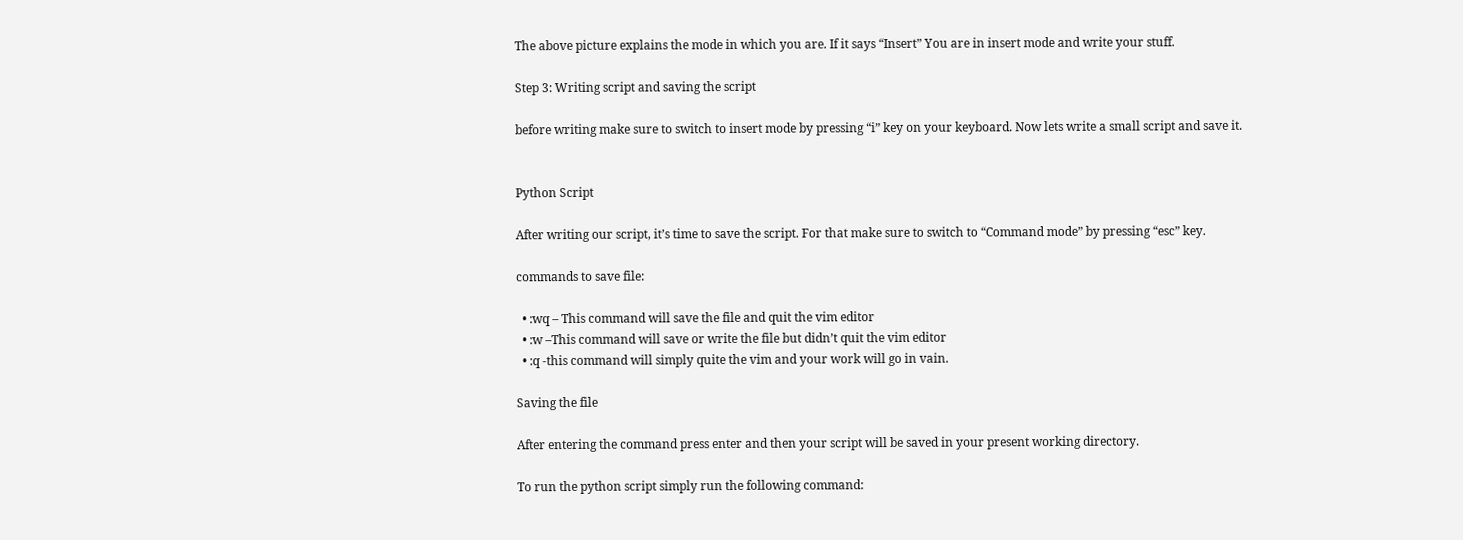The above picture explains the mode in which you are. If it says “Insert” You are in insert mode and write your stuff.

Step 3: Writing script and saving the script

before writing make sure to switch to insert mode by pressing “i” key on your keyboard. Now lets write a small script and save it.


Python Script

After writing our script, it’s time to save the script. For that make sure to switch to “Command mode” by pressing “esc” key.

commands to save file:

  • :wq – This command will save the file and quit the vim editor
  • :w –This command will save or write the file but didn’t quit the vim editor
  • :q -this command will simply quite the vim and your work will go in vain.

Saving the file

After entering the command press enter and then your script will be saved in your present working directory.

To run the python script simply run the following command: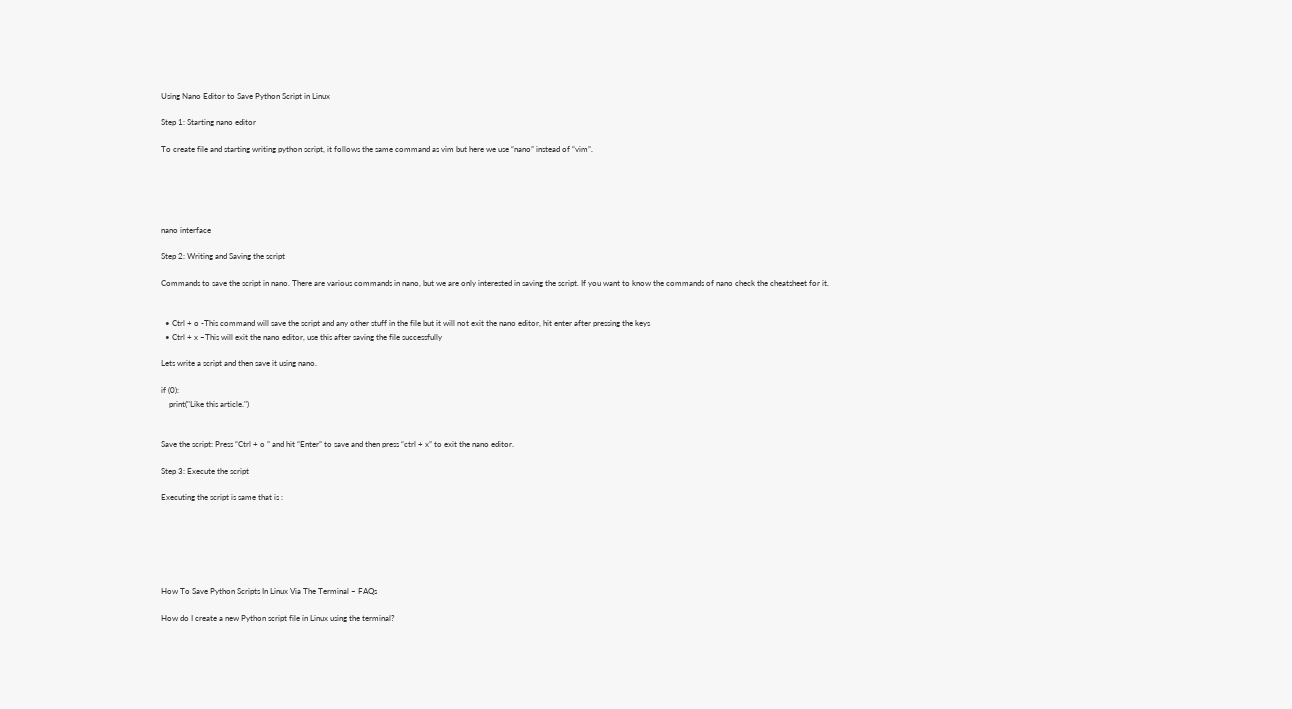Using Nano Editor to Save Python Script in Linux

Step 1: Starting nano editor

To create file and starting writing python script, it follows the same command as vim but here we use “nano” instead of “vim”.





nano interface

Step 2: Writing and Saving the script

Commands to save the script in nano. There are various commands in nano, but we are only interested in saving the script. If you want to know the commands of nano check the cheatsheet for it.


  • Ctrl + o -This command will save the script and any other stuff in the file but it will not exit the nano editor, hit enter after pressing the keys
  • Ctrl + x –This will exit the nano editor, use this after saving the file successfully

Lets write a script and then save it using nano.

if (0):
    print("Like this article.")


Save the script: Press “Ctrl + o ” and hit “Enter” to save and then press “ctrl + x” to exit the nano editor.

Step 3: Execute the script

Executing the script is same that is :






How To Save Python Scripts In Linux Via The Terminal – FAQs

How do I create a new Python script file in Linux using the terminal?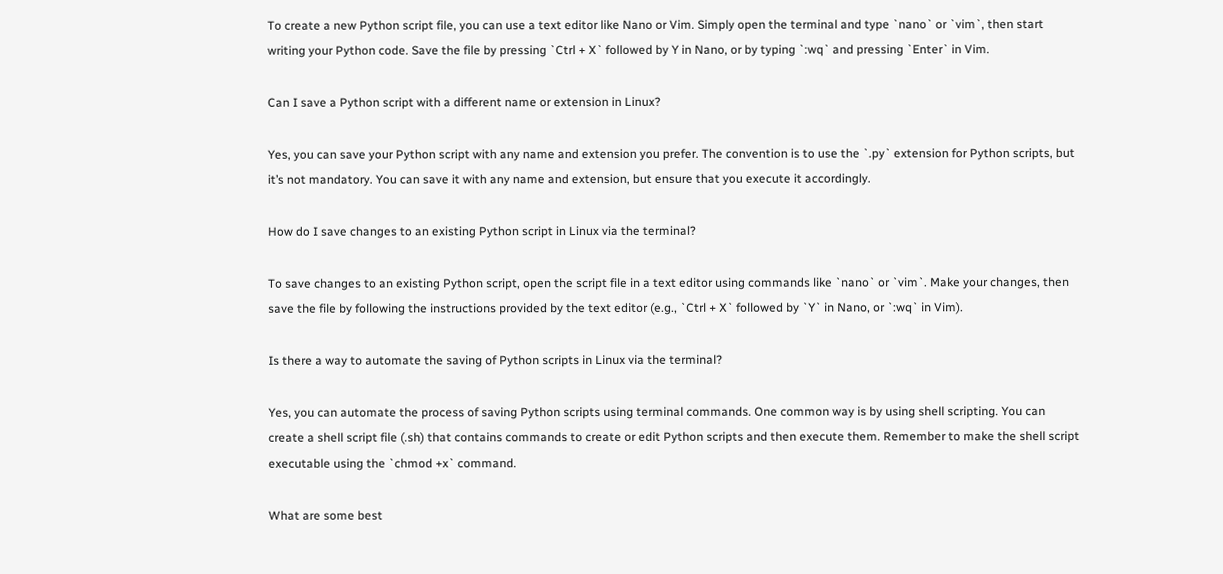To create a new Python script file, you can use a text editor like Nano or Vim. Simply open the terminal and type `nano` or `vim`, then start writing your Python code. Save the file by pressing `Ctrl + X` followed by Y in Nano, or by typing `:wq` and pressing `Enter` in Vim.

Can I save a Python script with a different name or extension in Linux?

Yes, you can save your Python script with any name and extension you prefer. The convention is to use the `.py` extension for Python scripts, but it’s not mandatory. You can save it with any name and extension, but ensure that you execute it accordingly.

How do I save changes to an existing Python script in Linux via the terminal?

To save changes to an existing Python script, open the script file in a text editor using commands like `nano` or `vim`. Make your changes, then save the file by following the instructions provided by the text editor (e.g., `Ctrl + X` followed by `Y` in Nano, or `:wq` in Vim).

Is there a way to automate the saving of Python scripts in Linux via the terminal?

Yes, you can automate the process of saving Python scripts using terminal commands. One common way is by using shell scripting. You can create a shell script file (.sh) that contains commands to create or edit Python scripts and then execute them. Remember to make the shell script executable using the `chmod +x` command.

What are some best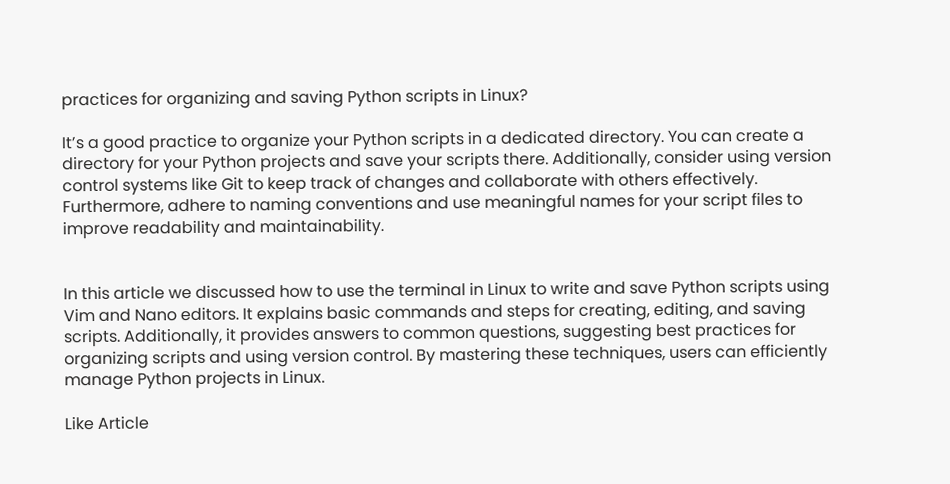practices for organizing and saving Python scripts in Linux?

It’s a good practice to organize your Python scripts in a dedicated directory. You can create a directory for your Python projects and save your scripts there. Additionally, consider using version control systems like Git to keep track of changes and collaborate with others effectively. Furthermore, adhere to naming conventions and use meaningful names for your script files to improve readability and maintainability.


In this article we discussed how to use the terminal in Linux to write and save Python scripts using Vim and Nano editors. It explains basic commands and steps for creating, editing, and saving scripts. Additionally, it provides answers to common questions, suggesting best practices for organizing scripts and using version control. By mastering these techniques, users can efficiently manage Python projects in Linux.

Like Article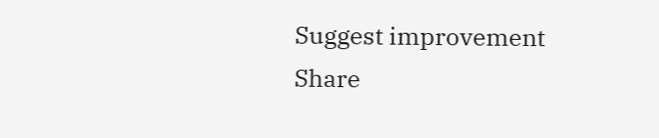Suggest improvement
Share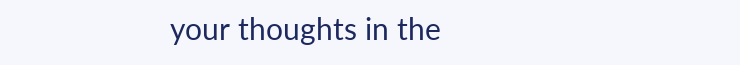your thoughts in the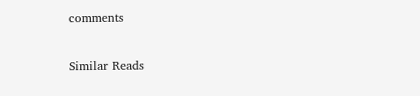comments

Similar Reads